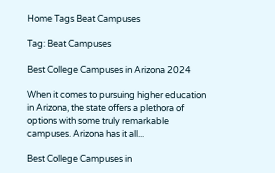Home Tags Beat Campuses

Tag: Beat Campuses

Best College Campuses in Arizona 2024

When it comes to pursuing higher education in Arizona, the state offers a plethora of options with some truly remarkable campuses. Arizona has it all...

Best College Campuses in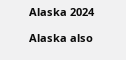Alaska 2024

Alaska also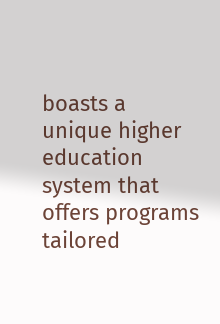boasts a unique higher education system that offers programs tailored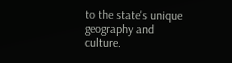to the state's unique geography and culture.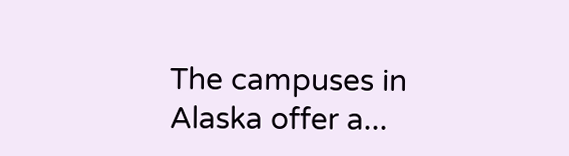The campuses in Alaska offer a...